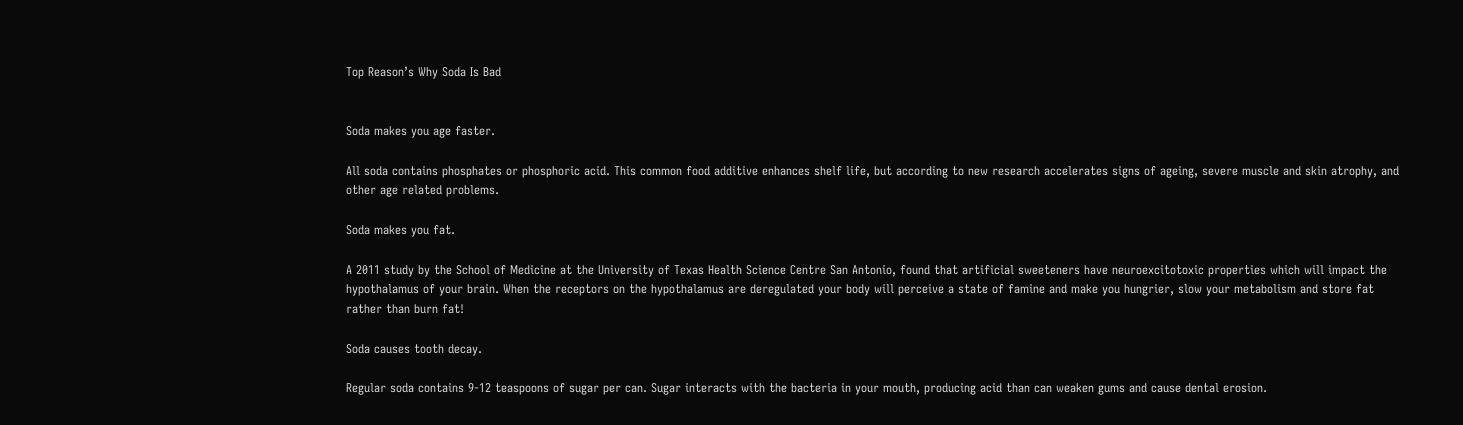Top Reason’s Why Soda Is Bad


Soda makes you age faster.

All soda contains phosphates or phosphoric acid. This common food additive enhances shelf life, but according to new research accelerates signs of ageing, severe muscle and skin atrophy, and other age related problems.

Soda makes you fat.

A 2011 study by the School of Medicine at the University of Texas Health Science Centre San Antonio, found that artificial sweeteners have neuroexcitotoxic properties which will impact the hypothalamus of your brain. When the receptors on the hypothalamus are deregulated your body will perceive a state of famine and make you hungrier, slow your metabolism and store fat rather than burn fat!

Soda causes tooth decay.

Regular soda contains 9-12 teaspoons of sugar per can. Sugar interacts with the bacteria in your mouth, producing acid than can weaken gums and cause dental erosion.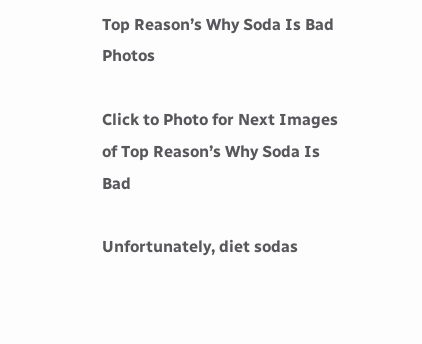Top Reason’s Why Soda Is Bad Photos

Click to Photo for Next Images of Top Reason’s Why Soda Is Bad

Unfortunately, diet sodas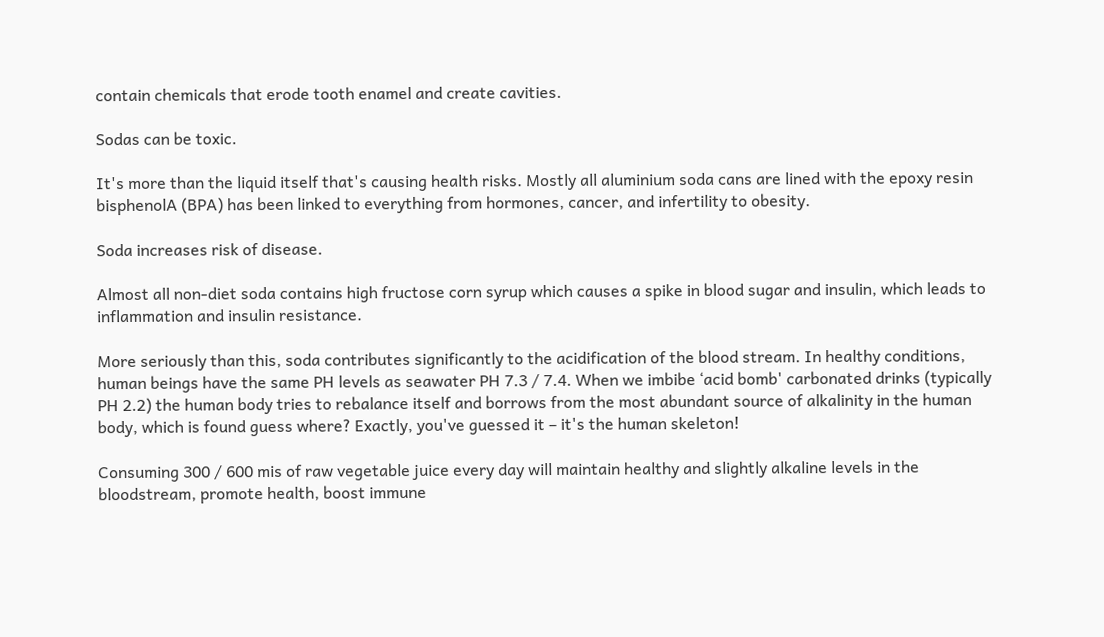contain chemicals that erode tooth enamel and create cavities.

Sodas can be toxic.

It's more than the liquid itself that's causing health risks. Mostly all aluminium soda cans are lined with the epoxy resin bisphenolA (BPA) has been linked to everything from hormones, cancer, and infertility to obesity.

Soda increases risk of disease.

Almost all non-diet soda contains high fructose corn syrup which causes a spike in blood sugar and insulin, which leads to inflammation and insulin resistance.

More seriously than this, soda contributes significantly to the acidification of the blood stream. In healthy conditions, human beings have the same PH levels as seawater PH 7.3 / 7.4. When we imbibe ‘acid bomb' carbonated drinks (typically PH 2.2) the human body tries to rebalance itself and borrows from the most abundant source of alkalinity in the human body, which is found guess where? Exactly, you've guessed it – it's the human skeleton!

Consuming 300 / 600 mis of raw vegetable juice every day will maintain healthy and slightly alkaline levels in the bloodstream, promote health, boost immune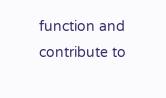function and contribute to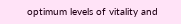optimum levels of vitality and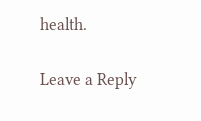health.

Leave a Reply